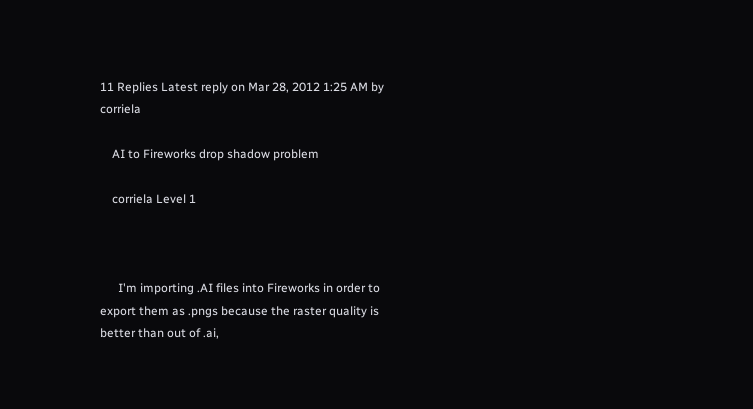11 Replies Latest reply on Mar 28, 2012 1:25 AM by corriela

    AI to Fireworks drop shadow problem

    corriela Level 1



      I'm importing .AI files into Fireworks in order to export them as .pngs because the raster quality is better than out of .ai,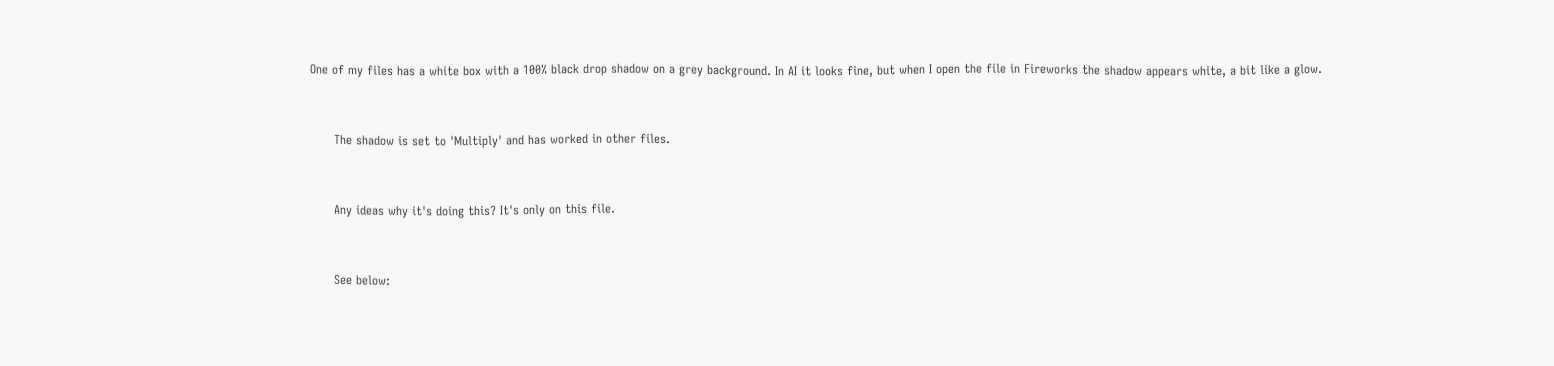One of my files has a white box with a 100% black drop shadow on a grey background. In AI it looks fine, but when I open the file in Fireworks the shadow appears white, a bit like a glow.


      The shadow is set to 'Multiply' and has worked in other files.


      Any ideas why it's doing this? It's only on this file.


      See below: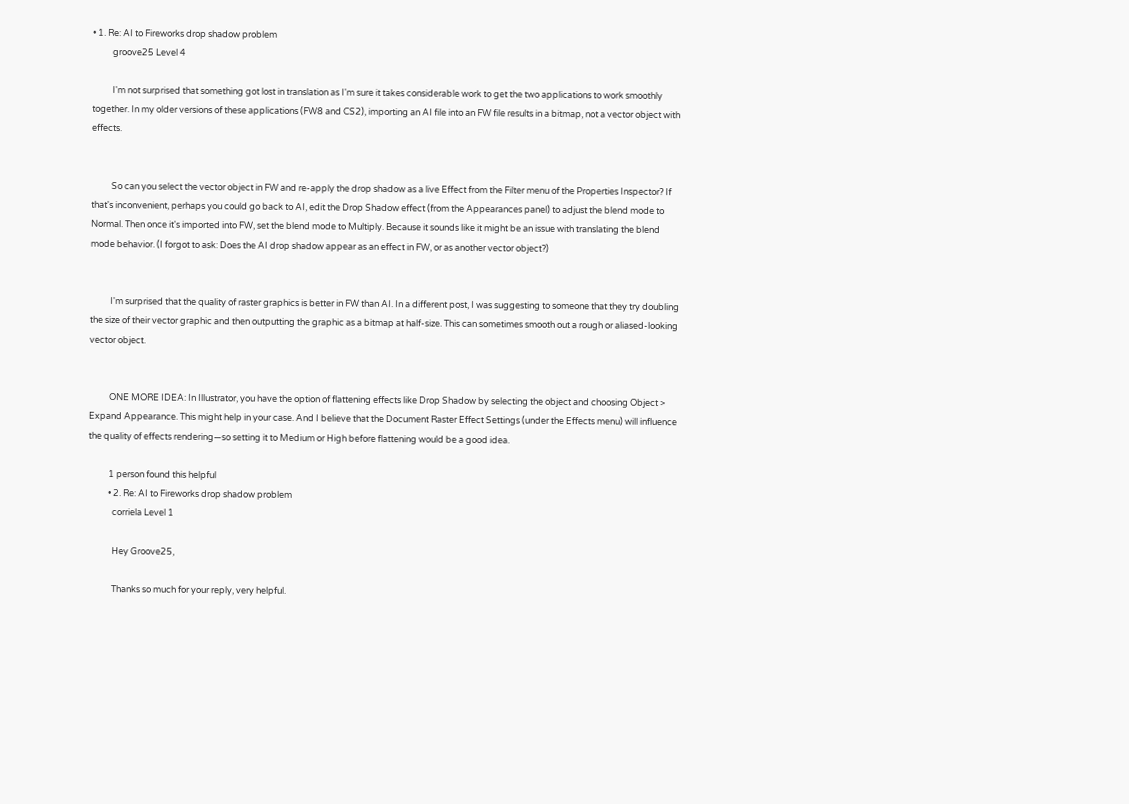• 1. Re: AI to Fireworks drop shadow problem
          groove25 Level 4

          I'm not surprised that something got lost in translation as I'm sure it takes considerable work to get the two applications to work smoothly together. In my older versions of these applications (FW8 and CS2), importing an AI file into an FW file results in a bitmap, not a vector object with effects.


          So can you select the vector object in FW and re-apply the drop shadow as a live Effect from the Filter menu of the Properties Inspector? If that's inconvenient, perhaps you could go back to AI, edit the Drop Shadow effect (from the Appearances panel) to adjust the blend mode to Normal. Then once it's imported into FW, set the blend mode to Multiply. Because it sounds like it might be an issue with translating the blend mode behavior. (I forgot to ask: Does the AI drop shadow appear as an effect in FW, or as another vector object?)


          I'm surprised that the quality of raster graphics is better in FW than AI. In a different post, I was suggesting to someone that they try doubling the size of their vector graphic and then outputting the graphic as a bitmap at half-size. This can sometimes smooth out a rough or aliased-looking vector object.


          ONE MORE IDEA: In Illustrator, you have the option of flattening effects like Drop Shadow by selecting the object and choosing Object > Expand Appearance. This might help in your case. And I believe that the Document Raster Effect Settings (under the Effects menu) will influence the quality of effects rendering—so setting it to Medium or High before flattening would be a good idea.

          1 person found this helpful
          • 2. Re: AI to Fireworks drop shadow problem
            corriela Level 1

            Hey Groove25,

            Thanks so much for your reply, very helpful.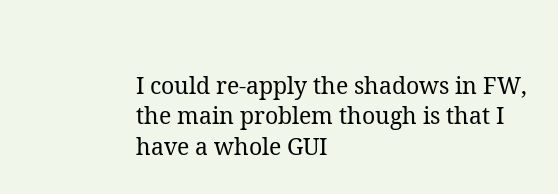I could re-apply the shadows in FW, the main problem though is that I have a whole GUI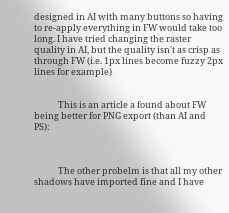designed in AI with many buttons so having to re-apply everything in FW would take too long. I have tried changing the raster quality in AI, but the quality isn't as crisp as through FW (i.e. 1px lines become fuzzy 2px lines for example)


            This is an article a found about FW being better for PNG export (than AI and PS):



            The other probelm is that all my other shadows have imported fine and I have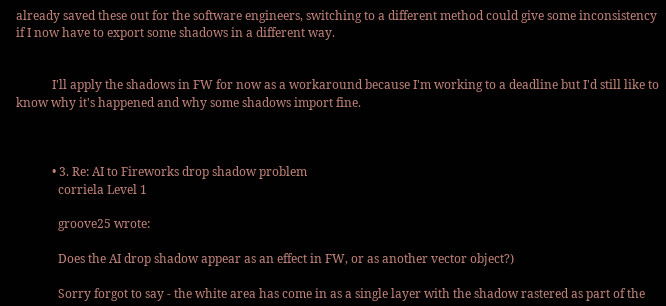already saved these out for the software engineers, switching to a different method could give some inconsistency if I now have to export some shadows in a different way.


            I'll apply the shadows in FW for now as a workaround because I'm working to a deadline but I'd still like to know why it's happened and why some shadows import fine.



            • 3. Re: AI to Fireworks drop shadow problem
              corriela Level 1

              groove25 wrote:

              Does the AI drop shadow appear as an effect in FW, or as another vector object?)

              Sorry forgot to say - the white area has come in as a single layer with the shadow rastered as part of the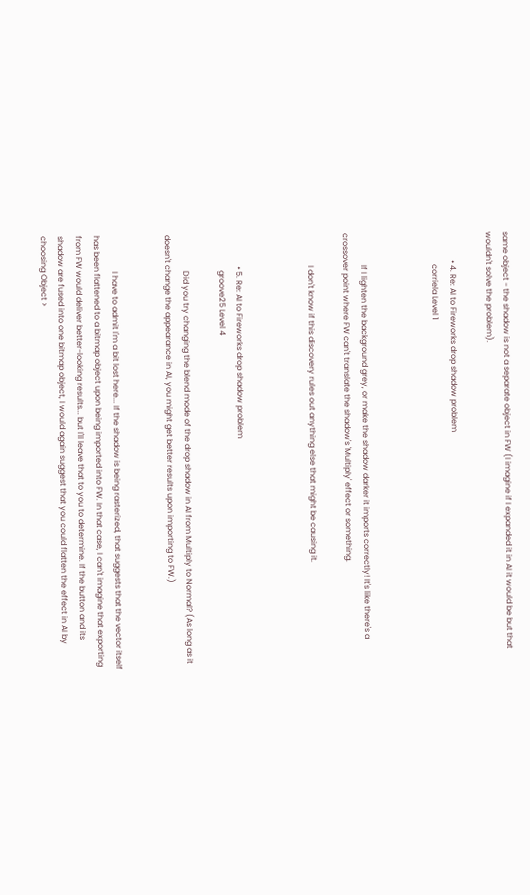same object - the shadow is not a separate object in FW (I imagine if I expanded it in AI it would be but that wouldn't solve the problem).

              • 4. Re: AI to Fireworks drop shadow problem
                corriela Level 1



                If I lighten the background grey, or make the shadow darker it imports correctly! It's like there's a crossover point where FW can't translate the shadow's 'Multiply' effect or something.

                I don't know if this discovery rules out anything else that might be causing it.



                • 5. Re: AI to Fireworks drop shadow problem
                  groove25 Level 4

                  Did you try changing the blend mode of the drop shadow in AI from Multiply to Normal? (As long as it doesn't change the appearance in AI, you might get better results upon importing to FW.)


                  I have to admit I'm a bit lost here... If the shadow is being rasterized, that suggests that the vector itself has been flattened to a bitmap object upon being imported into FW. In that case, I can't imagine that exporting from FW would deliver better-looking results... but I'll leave that to you to determine. If the button and its shadow are fused into one bitmap object, I would again suggest that you could flatten the effect in AI by choosing Object >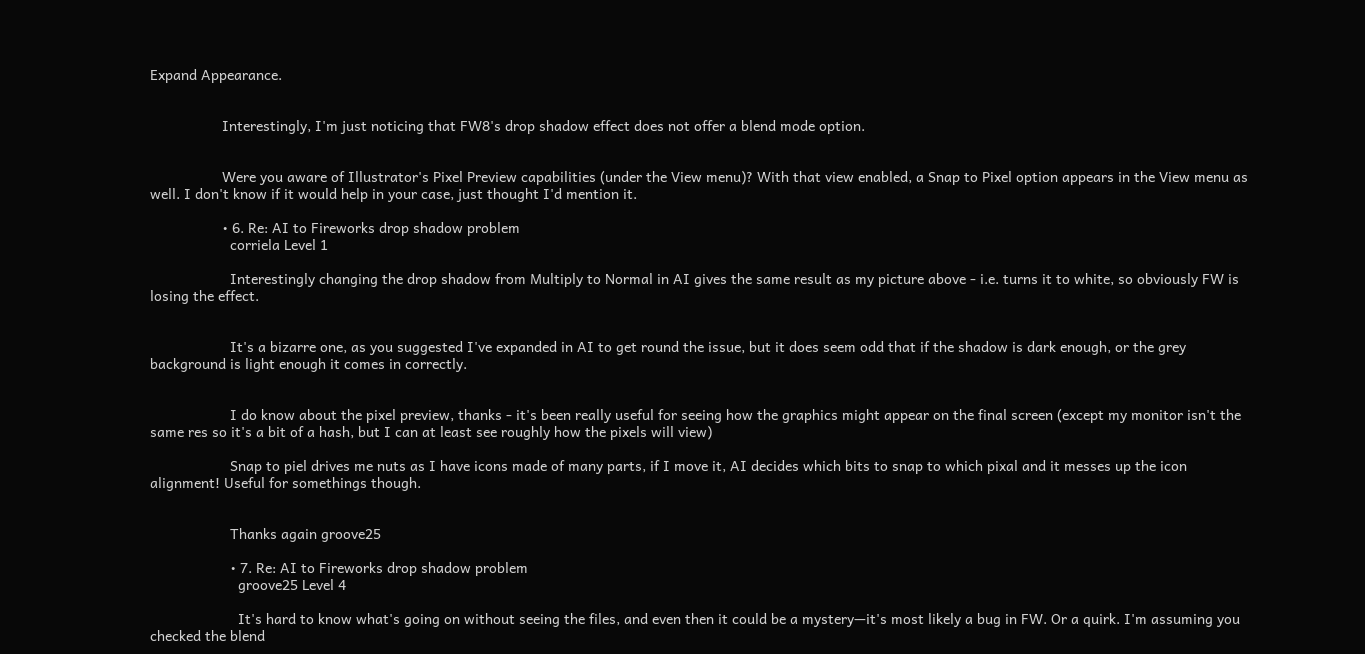Expand Appearance.


                  Interestingly, I'm just noticing that FW8's drop shadow effect does not offer a blend mode option.


                  Were you aware of Illustrator's Pixel Preview capabilities (under the View menu)? With that view enabled, a Snap to Pixel option appears in the View menu as well. I don't know if it would help in your case, just thought I'd mention it.

                  • 6. Re: AI to Fireworks drop shadow problem
                    corriela Level 1

                    Interestingly changing the drop shadow from Multiply to Normal in AI gives the same result as my picture above - i.e. turns it to white, so obviously FW is losing the effect.


                    It's a bizarre one, as you suggested I've expanded in AI to get round the issue, but it does seem odd that if the shadow is dark enough, or the grey background is light enough it comes in correctly.


                    I do know about the pixel preview, thanks - it's been really useful for seeing how the graphics might appear on the final screen (except my monitor isn't the same res so it's a bit of a hash, but I can at least see roughly how the pixels will view)

                    Snap to piel drives me nuts as I have icons made of many parts, if I move it, AI decides which bits to snap to which pixal and it messes up the icon alignment! Useful for somethings though.


                    Thanks again groove25

                    • 7. Re: AI to Fireworks drop shadow problem
                      groove25 Level 4

                      It's hard to know what's going on without seeing the files, and even then it could be a mystery—it's most likely a bug in FW. Or a quirk. I'm assuming you checked the blend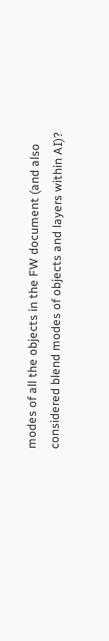modes of all the objects in the FW document (and also considered blend modes of objects and layers within AI)?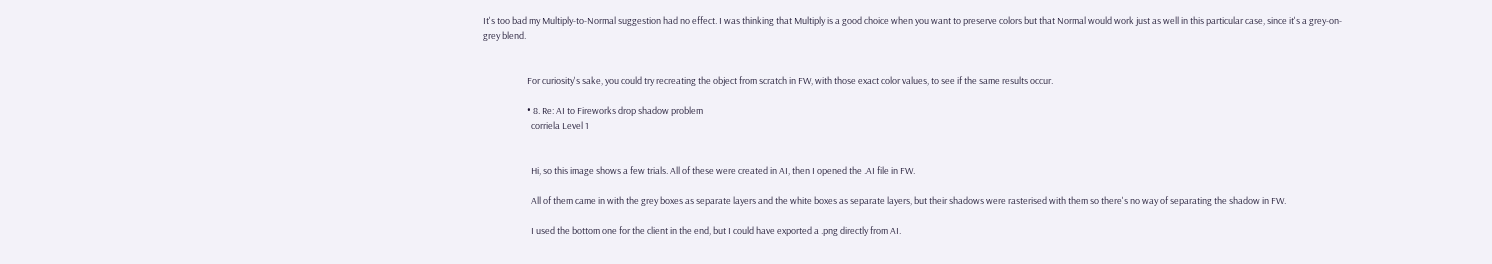It's too bad my Multiply-to-Normal suggestion had no effect. I was thinking that Multiply is a good choice when you want to preserve colors but that Normal would work just as well in this particular case, since it's a grey-on-grey blend.


                      For curiosity's sake, you could try recreating the object from scratch in FW, with those exact color values, to see if the same results occur.

                      • 8. Re: AI to Fireworks drop shadow problem
                        corriela Level 1


                        Hi, so this image shows a few trials. All of these were created in AI, then I opened the .AI file in FW.

                        All of them came in with the grey boxes as separate layers and the white boxes as separate layers, but their shadows were rasterised with them so there's no way of separating the shadow in FW.

                        I used the bottom one for the client in the end, but I could have exported a .png directly from AI.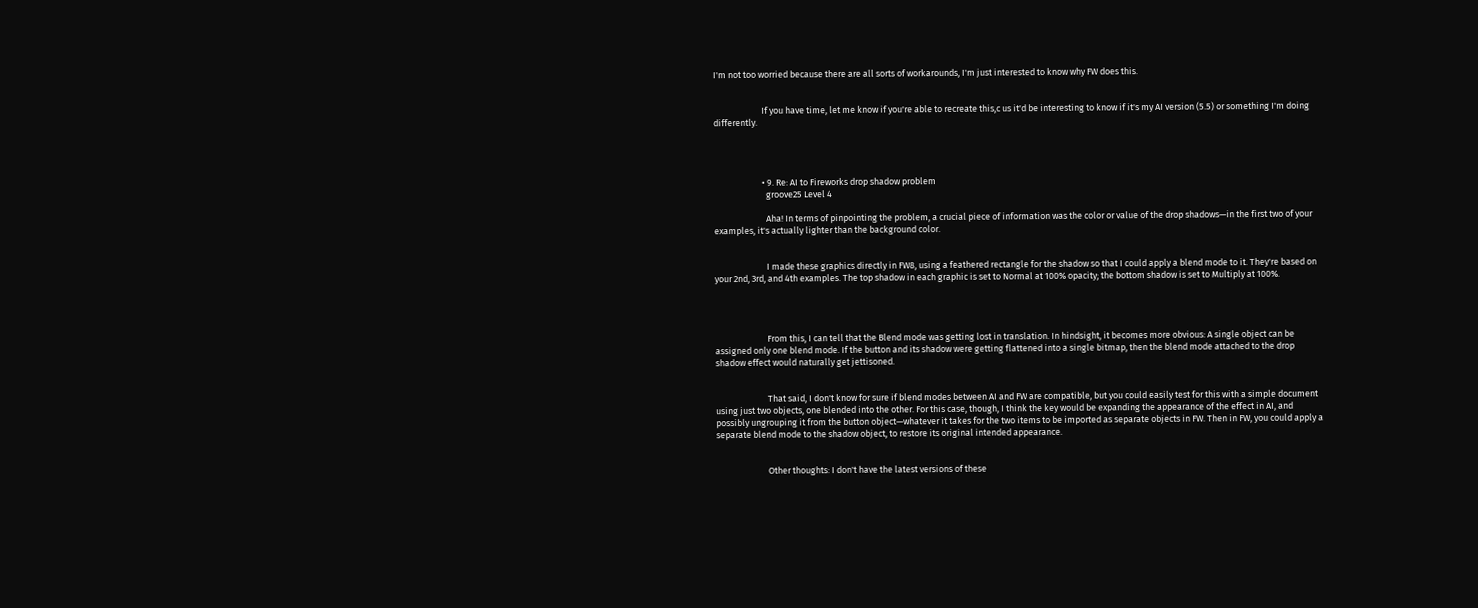I'm not too worried because there are all sorts of workarounds, I'm just interested to know why FW does this.


                        If you have time, let me know if you're able to recreate this,c us it'd be interesting to know if it's my AI version (5.5) or something I'm doing differently.




                        • 9. Re: AI to Fireworks drop shadow problem
                          groove25 Level 4

                          Aha! In terms of pinpointing the problem, a crucial piece of information was the color or value of the drop shadows—in the first two of your examples, it's actually lighter than the background color.


                          I made these graphics directly in FW8, using a feathered rectangle for the shadow so that I could apply a blend mode to it. They're based on your 2nd, 3rd, and 4th examples. The top shadow in each graphic is set to Normal at 100% opacity; the bottom shadow is set to Multiply at 100%.




                          From this, I can tell that the Blend mode was getting lost in translation. In hindsight, it becomes more obvious: A single object can be assigned only one blend mode. If the button and its shadow were getting flattened into a single bitmap, then the blend mode attached to the drop shadow effect would naturally get jettisoned.


                          That said, I don't know for sure if blend modes between AI and FW are compatible, but you could easily test for this with a simple document using just two objects, one blended into the other. For this case, though, I think the key would be expanding the appearance of the effect in AI, and possibly ungrouping it from the button object—whatever it takes for the two items to be imported as separate objects in FW. Then in FW, you could apply a separate blend mode to the shadow object, to restore its original intended appearance.


                          Other thoughts: I don't have the latest versions of these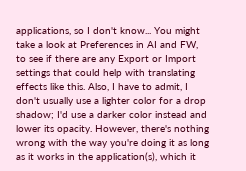applications, so I don't know... You might take a look at Preferences in AI and FW, to see if there are any Export or Import settings that could help with translating effects like this. Also, I have to admit, I don't usually use a lighter color for a drop shadow; I'd use a darker color instead and lower its opacity. However, there's nothing wrong with the way you're doing it as long as it works in the application(s), which it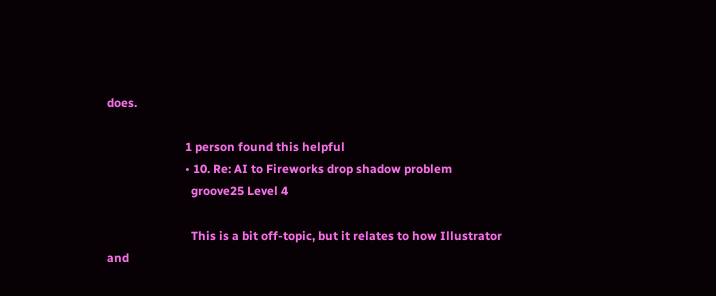does.

                          1 person found this helpful
                          • 10. Re: AI to Fireworks drop shadow problem
                            groove25 Level 4

                            This is a bit off-topic, but it relates to how Illustrator and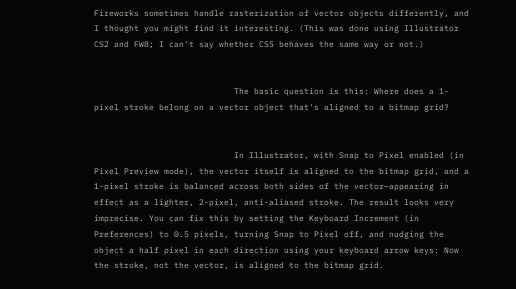Fireworks sometimes handle rasterization of vector objects differently, and I thought you might find it interesting. (This was done using Illustrator CS2 and FW8; I can't say whether CS5 behaves the same way or not.)


                            The basic question is this: Where does a 1-pixel stroke belong on a vector object that's aligned to a bitmap grid?


                            In Illustrator, with Snap to Pixel enabled (in Pixel Preview mode), the vector itself is aligned to the bitmap grid, and a 1-pixel stroke is balanced across both sides of the vector—appearing in effect as a lighter, 2-pixel, anti-aliased stroke. The result looks very imprecise. You can fix this by setting the Keyboard Increment (in Preferences) to 0.5 pixels, turning Snap to Pixel off, and nudging the object a half pixel in each direction using your keyboard arrow keys: Now the stroke, not the vector, is aligned to the bitmap grid.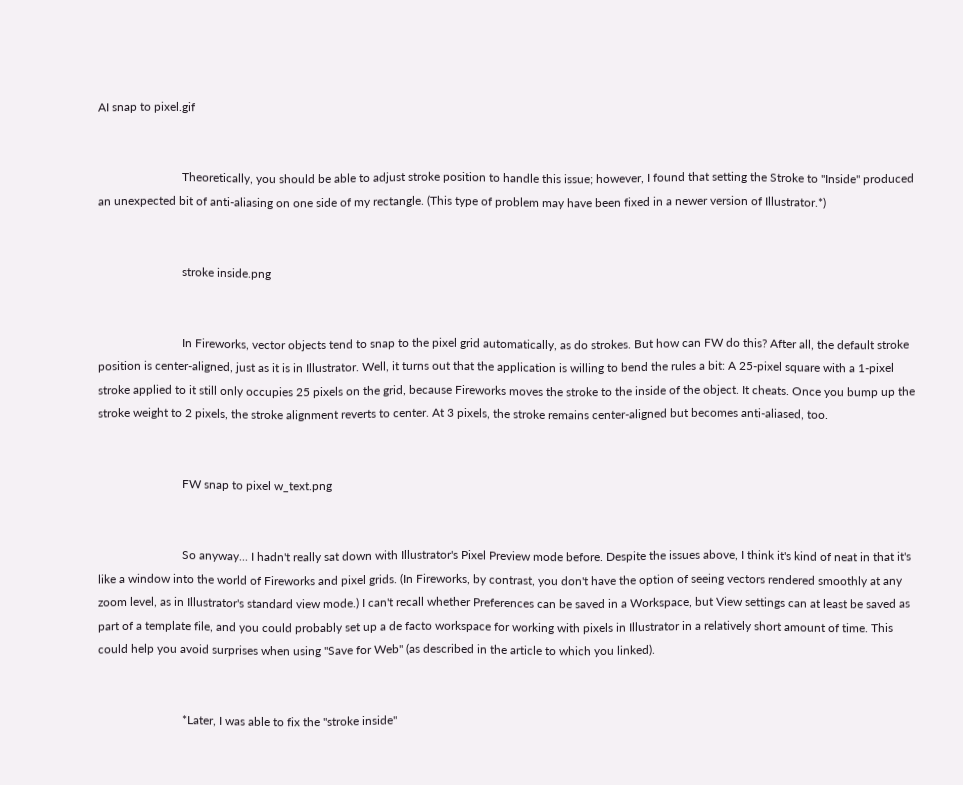AI snap to pixel.gif


                            Theoretically, you should be able to adjust stroke position to handle this issue; however, I found that setting the Stroke to "Inside" produced an unexpected bit of anti-aliasing on one side of my rectangle. (This type of problem may have been fixed in a newer version of Illustrator.*)


                            stroke inside.png


                            In Fireworks, vector objects tend to snap to the pixel grid automatically, as do strokes. But how can FW do this? After all, the default stroke position is center-aligned, just as it is in Illustrator. Well, it turns out that the application is willing to bend the rules a bit: A 25-pixel square with a 1-pixel stroke applied to it still only occupies 25 pixels on the grid, because Fireworks moves the stroke to the inside of the object. It cheats. Once you bump up the stroke weight to 2 pixels, the stroke alignment reverts to center. At 3 pixels, the stroke remains center-aligned but becomes anti-aliased, too.


                            FW snap to pixel w_text.png


                            So anyway... I hadn't really sat down with Illustrator's Pixel Preview mode before. Despite the issues above, I think it's kind of neat in that it's like a window into the world of Fireworks and pixel grids. (In Fireworks, by contrast, you don't have the option of seeing vectors rendered smoothly at any zoom level, as in Illustrator's standard view mode.) I can't recall whether Preferences can be saved in a Workspace, but View settings can at least be saved as part of a template file, and you could probably set up a de facto workspace for working with pixels in Illustrator in a relatively short amount of time. This could help you avoid surprises when using "Save for Web" (as described in the article to which you linked).


                            *Later, I was able to fix the "stroke inside"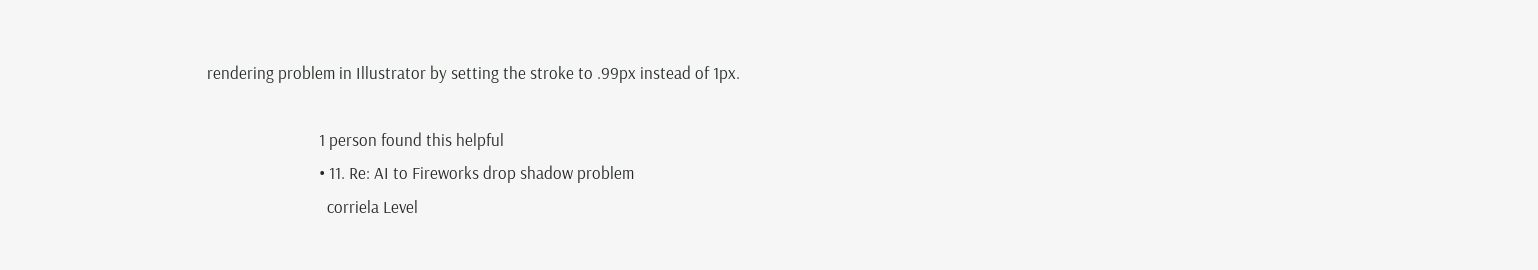rendering problem in Illustrator by setting the stroke to .99px instead of 1px.

                            1 person found this helpful
                            • 11. Re: AI to Fireworks drop shadow problem
                              corriela Level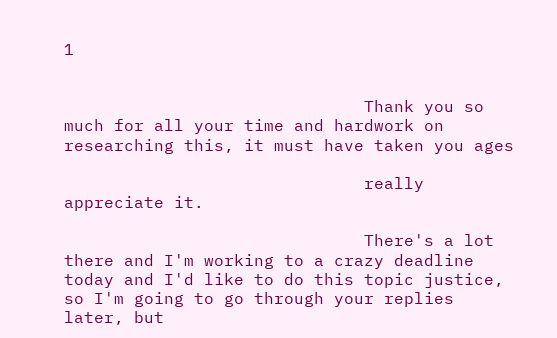1


                              Thank you so much for all your time and hardwork on researching this, it must have taken you ages

                              really appreciate it.

                              There's a lot there and I'm working to a crazy deadline today and I'd like to do this topic justice, so I'm going to go through your replies later, but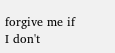forgive me if I don't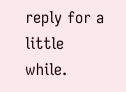reply for a little while.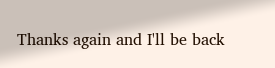Thanks again and I'll be back